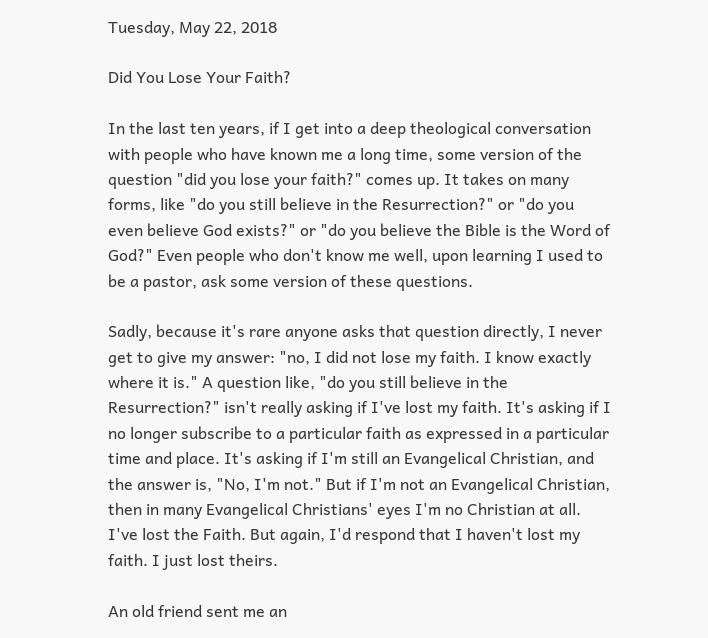Tuesday, May 22, 2018

Did You Lose Your Faith?

In the last ten years, if I get into a deep theological conversation with people who have known me a long time, some version of the question "did you lose your faith?" comes up. It takes on many forms, like "do you still believe in the Resurrection?" or "do you even believe God exists?" or "do you believe the Bible is the Word of God?" Even people who don't know me well, upon learning I used to be a pastor, ask some version of these questions.

Sadly, because it's rare anyone asks that question directly, I never get to give my answer: "no, I did not lose my faith. I know exactly where it is." A question like, "do you still believe in the Resurrection?" isn't really asking if I've lost my faith. It's asking if I no longer subscribe to a particular faith as expressed in a particular time and place. It's asking if I'm still an Evangelical Christian, and the answer is, "No, I'm not." But if I'm not an Evangelical Christian, then in many Evangelical Christians' eyes I'm no Christian at all. I've lost the Faith. But again, I'd respond that I haven't lost my faith. I just lost theirs.

An old friend sent me an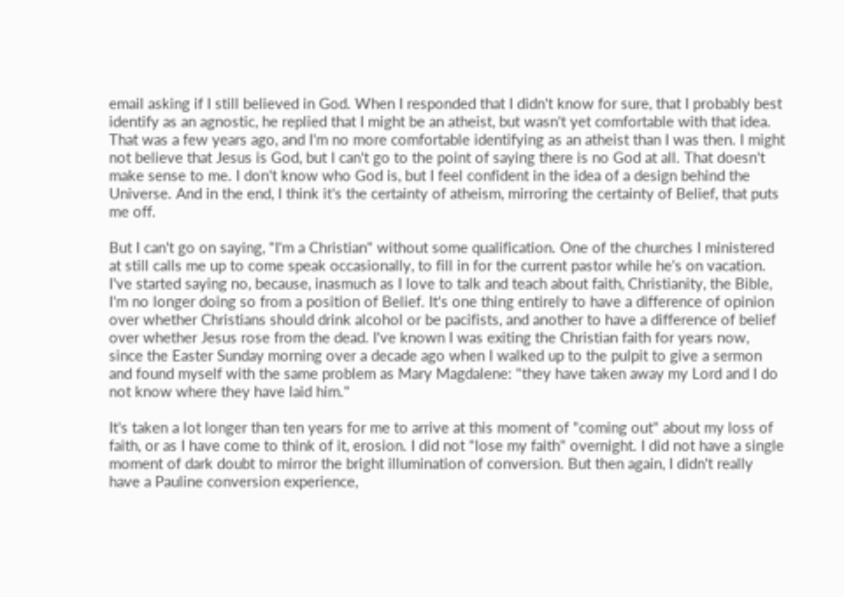email asking if I still believed in God. When I responded that I didn't know for sure, that I probably best identify as an agnostic, he replied that I might be an atheist, but wasn't yet comfortable with that idea. That was a few years ago, and I'm no more comfortable identifying as an atheist than I was then. I might not believe that Jesus is God, but I can't go to the point of saying there is no God at all. That doesn't make sense to me. I don't know who God is, but I feel confident in the idea of a design behind the Universe. And in the end, I think it's the certainty of atheism, mirroring the certainty of Belief, that puts me off.

But I can't go on saying, "I'm a Christian" without some qualification. One of the churches I ministered at still calls me up to come speak occasionally, to fill in for the current pastor while he's on vacation. I've started saying no, because, inasmuch as I love to talk and teach about faith, Christianity, the Bible, I'm no longer doing so from a position of Belief. It's one thing entirely to have a difference of opinion over whether Christians should drink alcohol or be pacifists, and another to have a difference of belief over whether Jesus rose from the dead. I've known I was exiting the Christian faith for years now, since the Easter Sunday morning over a decade ago when I walked up to the pulpit to give a sermon and found myself with the same problem as Mary Magdalene: "they have taken away my Lord and I do not know where they have laid him."

It's taken a lot longer than ten years for me to arrive at this moment of "coming out" about my loss of faith, or as I have come to think of it, erosion. I did not "lose my faith" overnight. I did not have a single moment of dark doubt to mirror the bright illumination of conversion. But then again, I didn't really have a Pauline conversion experience,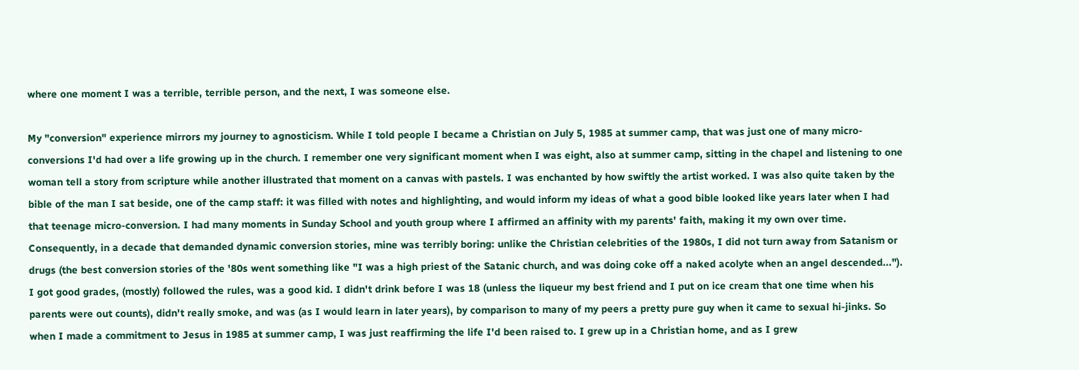where one moment I was a terrible, terrible person, and the next, I was someone else.

My "conversion" experience mirrors my journey to agnosticism. While I told people I became a Christian on July 5, 1985 at summer camp, that was just one of many micro-conversions I'd had over a life growing up in the church. I remember one very significant moment when I was eight, also at summer camp, sitting in the chapel and listening to one woman tell a story from scripture while another illustrated that moment on a canvas with pastels. I was enchanted by how swiftly the artist worked. I was also quite taken by the bible of the man I sat beside, one of the camp staff: it was filled with notes and highlighting, and would inform my ideas of what a good bible looked like years later when I had that teenage micro-conversion. I had many moments in Sunday School and youth group where I affirmed an affinity with my parents' faith, making it my own over time. Consequently, in a decade that demanded dynamic conversion stories, mine was terribly boring: unlike the Christian celebrities of the 1980s, I did not turn away from Satanism or drugs (the best conversion stories of the '80s went something like "I was a high priest of the Satanic church, and was doing coke off a naked acolyte when an angel descended..."). I got good grades, (mostly) followed the rules, was a good kid. I didn't drink before I was 18 (unless the liqueur my best friend and I put on ice cream that one time when his parents were out counts), didn't really smoke, and was (as I would learn in later years), by comparison to many of my peers a pretty pure guy when it came to sexual hi-jinks. So when I made a commitment to Jesus in 1985 at summer camp, I was just reaffirming the life I'd been raised to. I grew up in a Christian home, and as I grew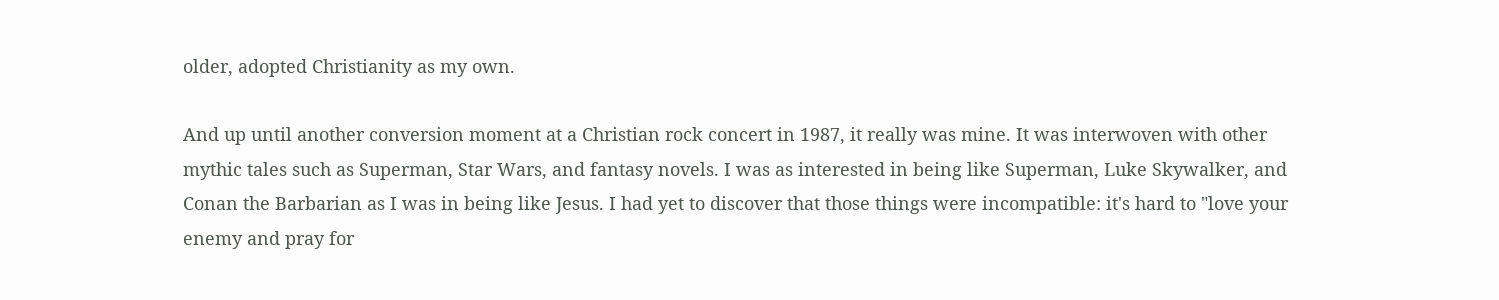older, adopted Christianity as my own.

And up until another conversion moment at a Christian rock concert in 1987, it really was mine. It was interwoven with other mythic tales such as Superman, Star Wars, and fantasy novels. I was as interested in being like Superman, Luke Skywalker, and Conan the Barbarian as I was in being like Jesus. I had yet to discover that those things were incompatible: it's hard to "love your enemy and pray for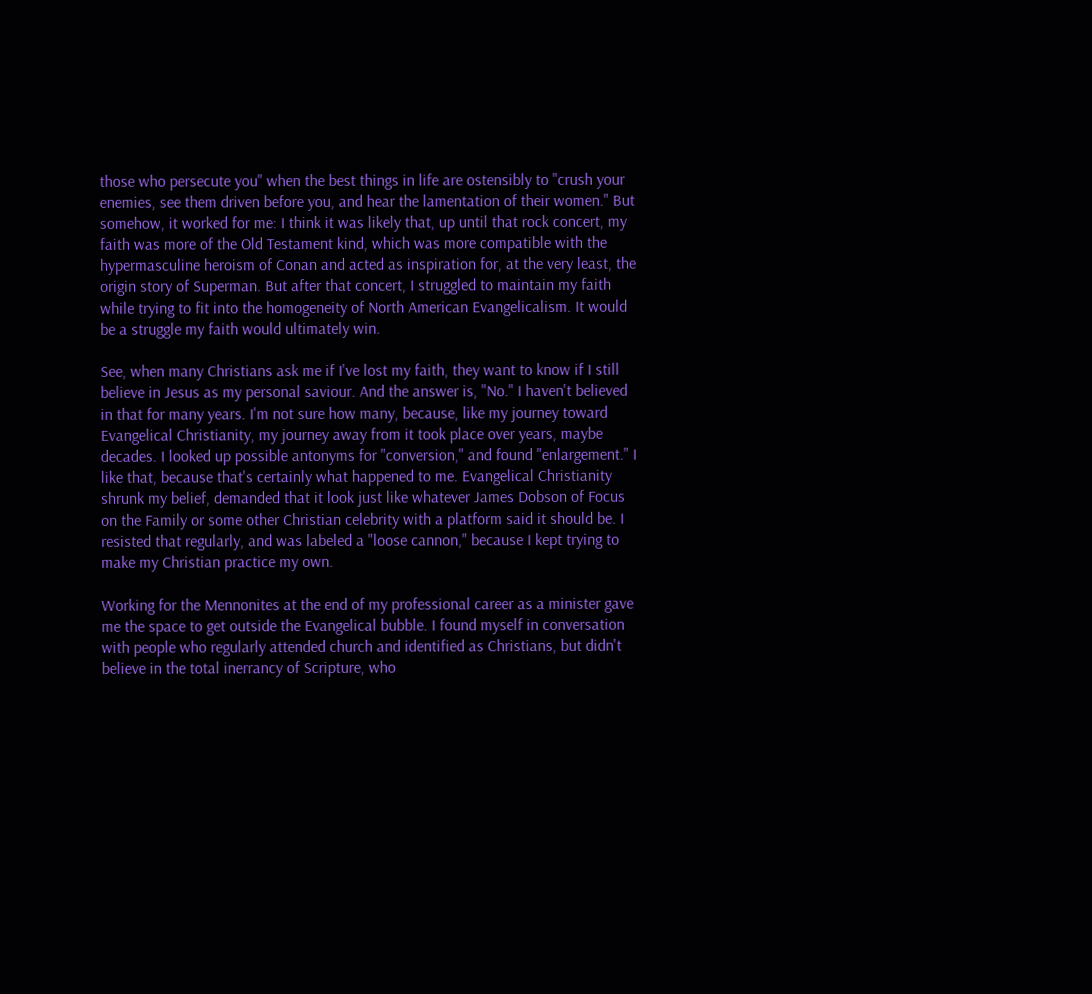those who persecute you" when the best things in life are ostensibly to "crush your enemies, see them driven before you, and hear the lamentation of their women." But somehow, it worked for me: I think it was likely that, up until that rock concert, my faith was more of the Old Testament kind, which was more compatible with the hypermasculine heroism of Conan and acted as inspiration for, at the very least, the origin story of Superman. But after that concert, I struggled to maintain my faith while trying to fit into the homogeneity of North American Evangelicalism. It would be a struggle my faith would ultimately win.

See, when many Christians ask me if I've lost my faith, they want to know if I still believe in Jesus as my personal saviour. And the answer is, "No." I haven't believed in that for many years. I'm not sure how many, because, like my journey toward Evangelical Christianity, my journey away from it took place over years, maybe decades. I looked up possible antonyms for "conversion," and found "enlargement." I like that, because that's certainly what happened to me. Evangelical Christianity shrunk my belief, demanded that it look just like whatever James Dobson of Focus on the Family or some other Christian celebrity with a platform said it should be. I resisted that regularly, and was labeled a "loose cannon," because I kept trying to make my Christian practice my own.

Working for the Mennonites at the end of my professional career as a minister gave me the space to get outside the Evangelical bubble. I found myself in conversation with people who regularly attended church and identified as Christians, but didn't believe in the total inerrancy of Scripture, who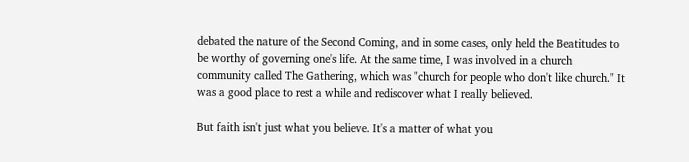debated the nature of the Second Coming, and in some cases, only held the Beatitudes to be worthy of governing one's life. At the same time, I was involved in a church community called The Gathering, which was "church for people who don't like church." It was a good place to rest a while and rediscover what I really believed.

But faith isn't just what you believe. It's a matter of what you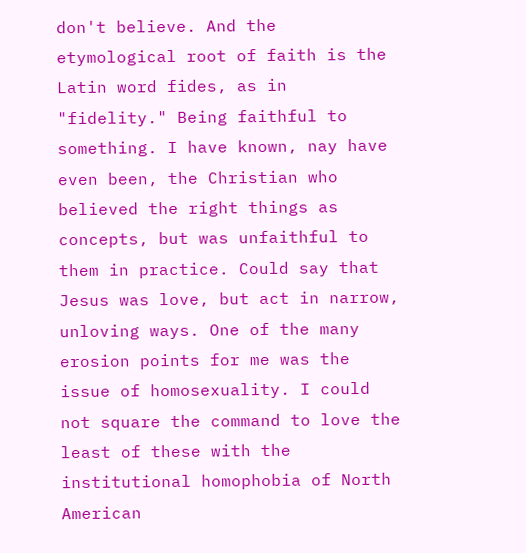don't believe. And the etymological root of faith is the Latin word fides, as in "fidelity." Being faithful to something. I have known, nay have even been, the Christian who believed the right things as concepts, but was unfaithful to them in practice. Could say that Jesus was love, but act in narrow, unloving ways. One of the many erosion points for me was the issue of homosexuality. I could not square the command to love the least of these with the institutional homophobia of North American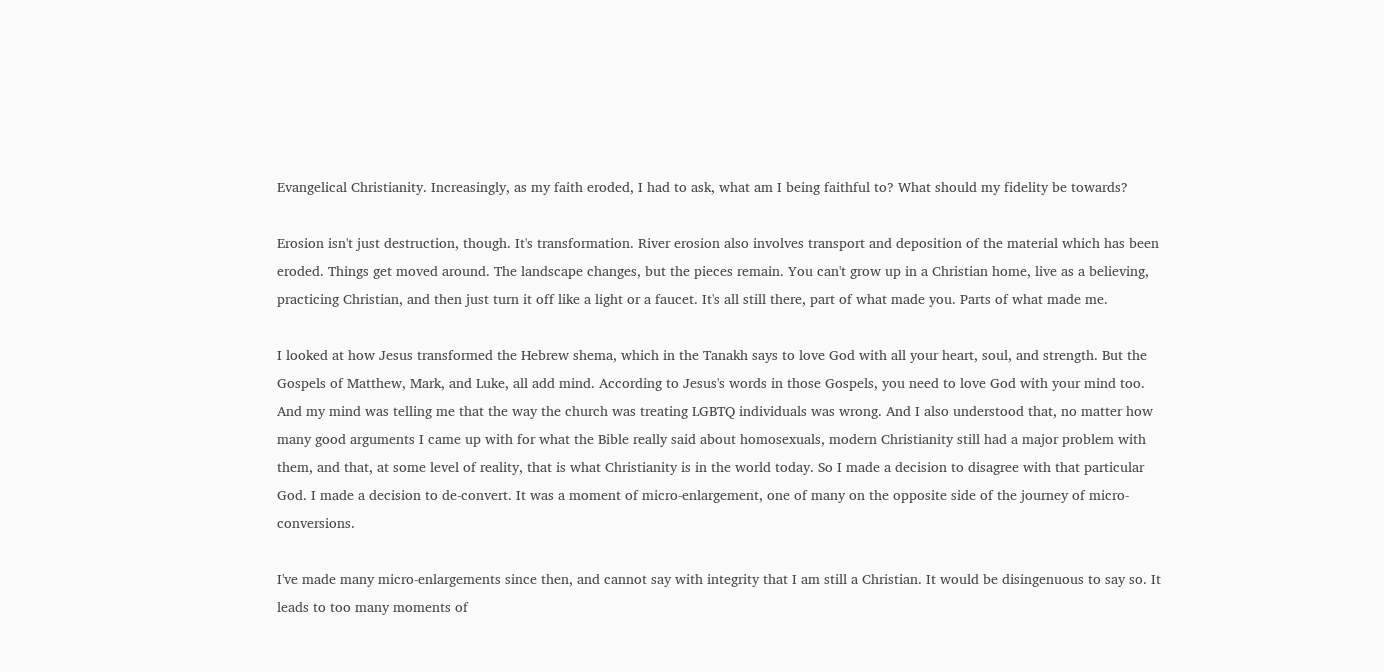Evangelical Christianity. Increasingly, as my faith eroded, I had to ask, what am I being faithful to? What should my fidelity be towards?

Erosion isn't just destruction, though. It's transformation. River erosion also involves transport and deposition of the material which has been eroded. Things get moved around. The landscape changes, but the pieces remain. You can't grow up in a Christian home, live as a believing, practicing Christian, and then just turn it off like a light or a faucet. It's all still there, part of what made you. Parts of what made me.

I looked at how Jesus transformed the Hebrew shema, which in the Tanakh says to love God with all your heart, soul, and strength. But the Gospels of Matthew, Mark, and Luke, all add mind. According to Jesus's words in those Gospels, you need to love God with your mind too. And my mind was telling me that the way the church was treating LGBTQ individuals was wrong. And I also understood that, no matter how many good arguments I came up with for what the Bible really said about homosexuals, modern Christianity still had a major problem with them, and that, at some level of reality, that is what Christianity is in the world today. So I made a decision to disagree with that particular God. I made a decision to de-convert. It was a moment of micro-enlargement, one of many on the opposite side of the journey of micro-conversions.

I've made many micro-enlargements since then, and cannot say with integrity that I am still a Christian. It would be disingenuous to say so. It leads to too many moments of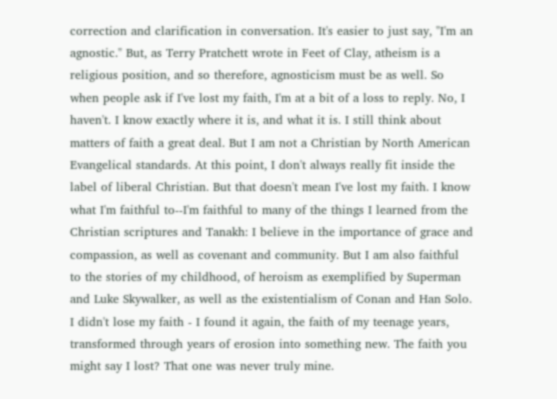correction and clarification in conversation. It's easier to just say, "I'm an agnostic." But, as Terry Pratchett wrote in Feet of Clay, atheism is a religious position, and so therefore, agnosticism must be as well. So when people ask if I've lost my faith, I'm at a bit of a loss to reply. No, I haven't. I know exactly where it is, and what it is. I still think about matters of faith a great deal. But I am not a Christian by North American Evangelical standards. At this point, I don't always really fit inside the label of liberal Christian. But that doesn't mean I've lost my faith. I know what I'm faithful to--I'm faithful to many of the things I learned from the Christian scriptures and Tanakh: I believe in the importance of grace and compassion, as well as covenant and community. But I am also faithful to the stories of my childhood, of heroism as exemplified by Superman and Luke Skywalker, as well as the existentialism of Conan and Han Solo. I didn't lose my faith - I found it again, the faith of my teenage years, transformed through years of erosion into something new. The faith you might say I lost? That one was never truly mine.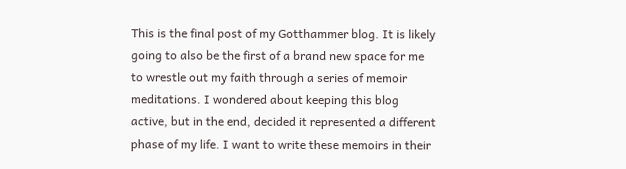This is the final post of my Gotthammer blog. It is likely going to also be the first of a brand new space for me to wrestle out my faith through a series of memoir meditations. I wondered about keeping this blog active, but in the end, decided it represented a different phase of my life. I want to write these memoirs in their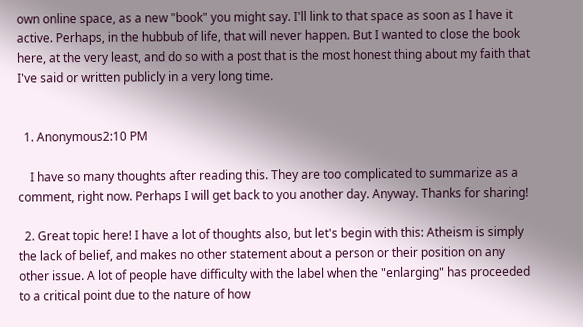own online space, as a new "book" you might say. I'll link to that space as soon as I have it active. Perhaps, in the hubbub of life, that will never happen. But I wanted to close the book here, at the very least, and do so with a post that is the most honest thing about my faith that I've said or written publicly in a very long time.


  1. Anonymous2:10 PM

    I have so many thoughts after reading this. They are too complicated to summarize as a comment, right now. Perhaps I will get back to you another day. Anyway. Thanks for sharing!

  2. Great topic here! I have a lot of thoughts also, but let's begin with this: Atheism is simply the lack of belief, and makes no other statement about a person or their position on any other issue. A lot of people have difficulty with the label when the "enlarging" has proceeded to a critical point due to the nature of how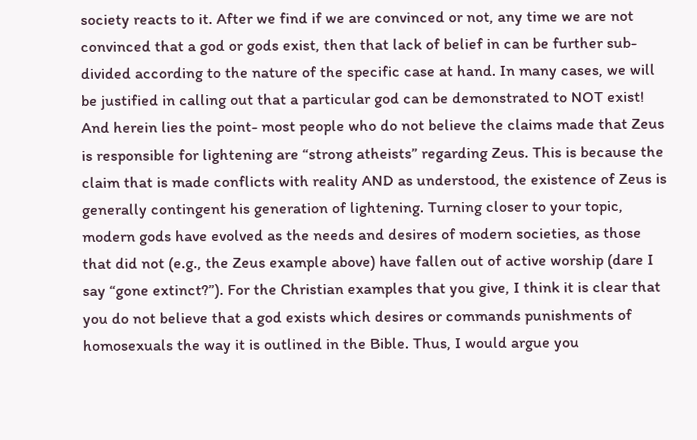society reacts to it. After we find if we are convinced or not, any time we are not convinced that a god or gods exist, then that lack of belief in can be further sub-divided according to the nature of the specific case at hand. In many cases, we will be justified in calling out that a particular god can be demonstrated to NOT exist! And herein lies the point- most people who do not believe the claims made that Zeus is responsible for lightening are “strong atheists” regarding Zeus. This is because the claim that is made conflicts with reality AND as understood, the existence of Zeus is generally contingent his generation of lightening. Turning closer to your topic, modern gods have evolved as the needs and desires of modern societies, as those that did not (e.g., the Zeus example above) have fallen out of active worship (dare I say “gone extinct?”). For the Christian examples that you give, I think it is clear that you do not believe that a god exists which desires or commands punishments of homosexuals the way it is outlined in the Bible. Thus, I would argue you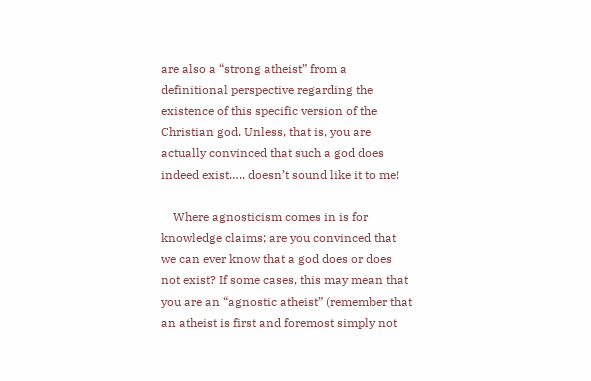are also a “strong atheist” from a definitional perspective regarding the existence of this specific version of the Christian god. Unless, that is, you are actually convinced that such a god does indeed exist….. doesn’t sound like it to me!

    Where agnosticism comes in is for knowledge claims; are you convinced that we can ever know that a god does or does not exist? If some cases, this may mean that you are an “agnostic atheist” (remember that an atheist is first and foremost simply not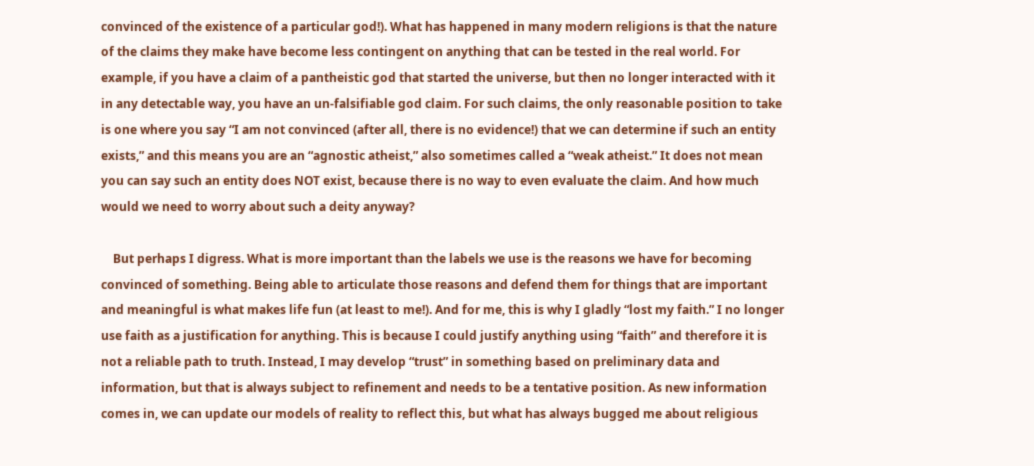convinced of the existence of a particular god!). What has happened in many modern religions is that the nature of the claims they make have become less contingent on anything that can be tested in the real world. For example, if you have a claim of a pantheistic god that started the universe, but then no longer interacted with it in any detectable way, you have an un-falsifiable god claim. For such claims, the only reasonable position to take is one where you say “I am not convinced (after all, there is no evidence!) that we can determine if such an entity exists,” and this means you are an “agnostic atheist,” also sometimes called a “weak atheist.” It does not mean you can say such an entity does NOT exist, because there is no way to even evaluate the claim. And how much would we need to worry about such a deity anyway?

    But perhaps I digress. What is more important than the labels we use is the reasons we have for becoming convinced of something. Being able to articulate those reasons and defend them for things that are important and meaningful is what makes life fun (at least to me!). And for me, this is why I gladly “lost my faith.” I no longer use faith as a justification for anything. This is because I could justify anything using “faith” and therefore it is not a reliable path to truth. Instead, I may develop “trust” in something based on preliminary data and information, but that is always subject to refinement and needs to be a tentative position. As new information comes in, we can update our models of reality to reflect this, but what has always bugged me about religious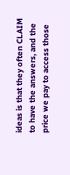ideas is that they often CLAIM to have the answers, and the price we pay to access those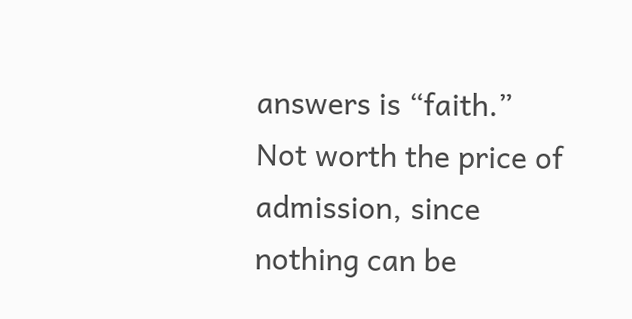answers is “faith.” Not worth the price of admission, since nothing can be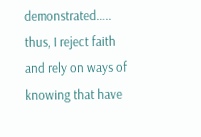demonstrated….. thus, I reject faith and rely on ways of knowing that have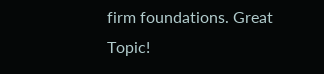firm foundations. Great Topic!